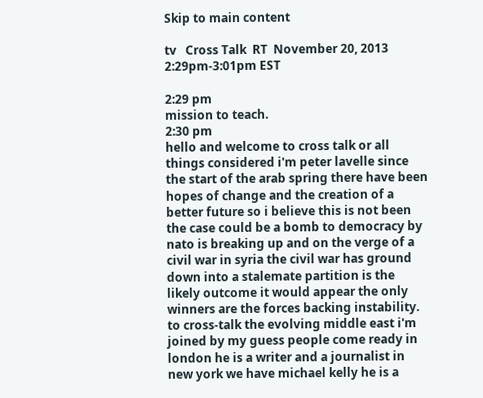Skip to main content

tv   Cross Talk  RT  November 20, 2013 2:29pm-3:01pm EST

2:29 pm
mission to teach.
2:30 pm
hello and welcome to cross talk or all things considered i'm peter lavelle since the start of the arab spring there have been hopes of change and the creation of a better future so i believe this is not been the case could be a bomb to democracy by nato is breaking up and on the verge of a civil war in syria the civil war has ground down into a stalemate partition is the likely outcome it would appear the only winners are the forces backing instability. to cross-talk the evolving middle east i'm joined by my guess people come ready in london he is a writer and a journalist in new york we have michael kelly he is a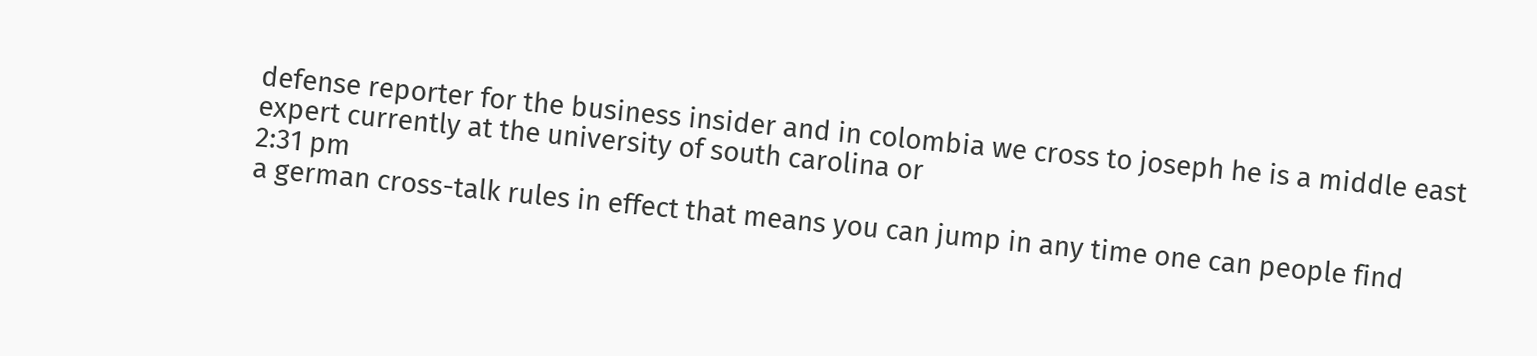defense reporter for the business insider and in colombia we cross to joseph he is a middle east expert currently at the university of south carolina or
2:31 pm
a german cross-talk rules in effect that means you can jump in any time one can people find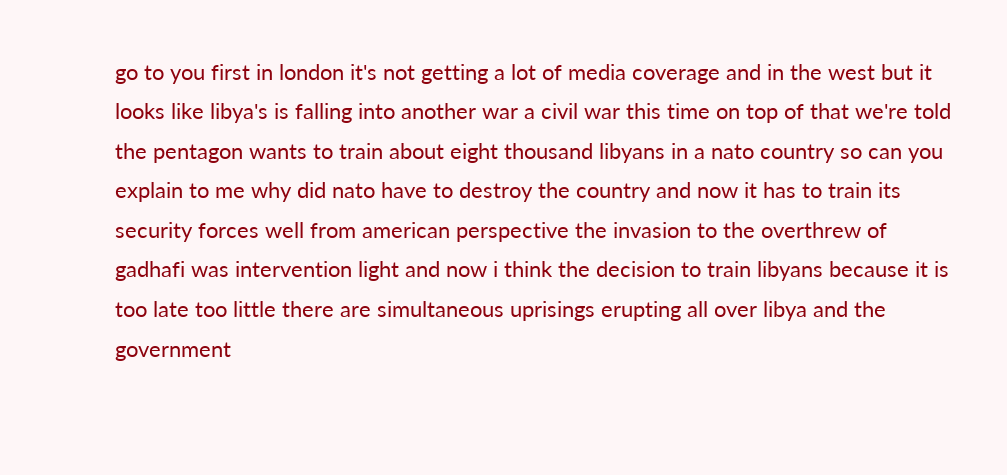go to you first in london it's not getting a lot of media coverage and in the west but it looks like libya's is falling into another war a civil war this time on top of that we're told the pentagon wants to train about eight thousand libyans in a nato country so can you explain to me why did nato have to destroy the country and now it has to train its security forces well from american perspective the invasion to the overthrew of gadhafi was intervention light and now i think the decision to train libyans because it is too late too little there are simultaneous uprisings erupting all over libya and the government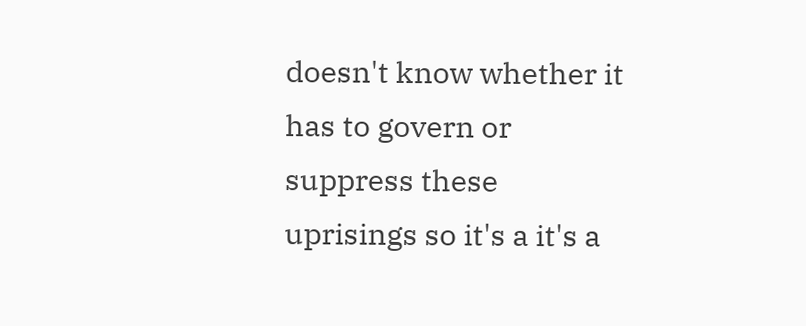doesn't know whether it has to govern or suppress these uprisings so it's a it's a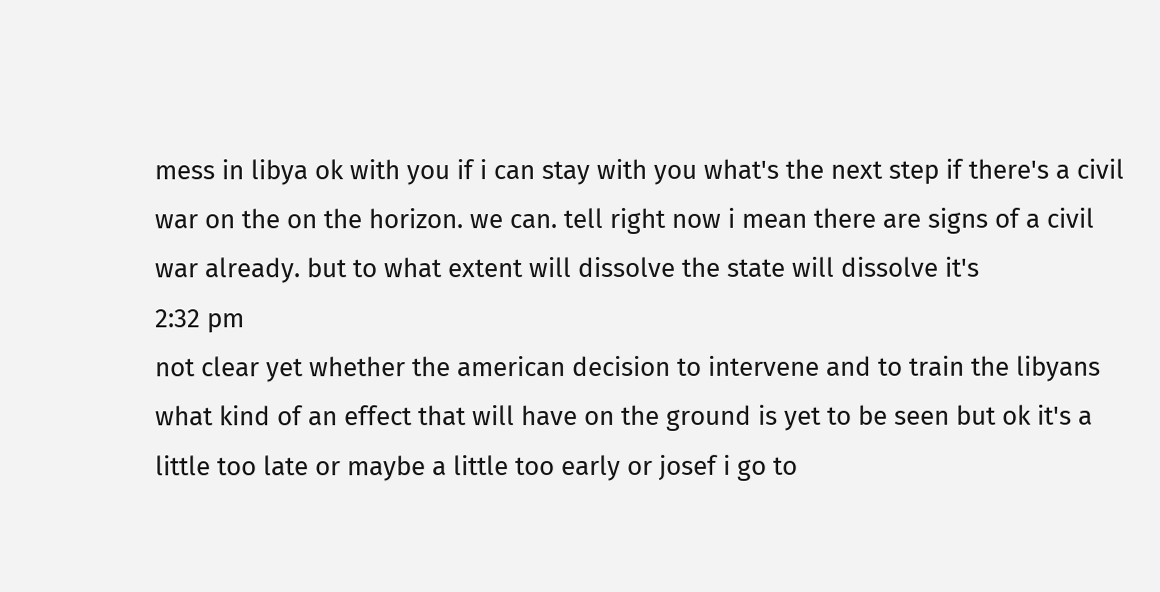mess in libya ok with you if i can stay with you what's the next step if there's a civil war on the on the horizon. we can. tell right now i mean there are signs of a civil war already. but to what extent will dissolve the state will dissolve it's
2:32 pm
not clear yet whether the american decision to intervene and to train the libyans what kind of an effect that will have on the ground is yet to be seen but ok it's a little too late or maybe a little too early or josef i go to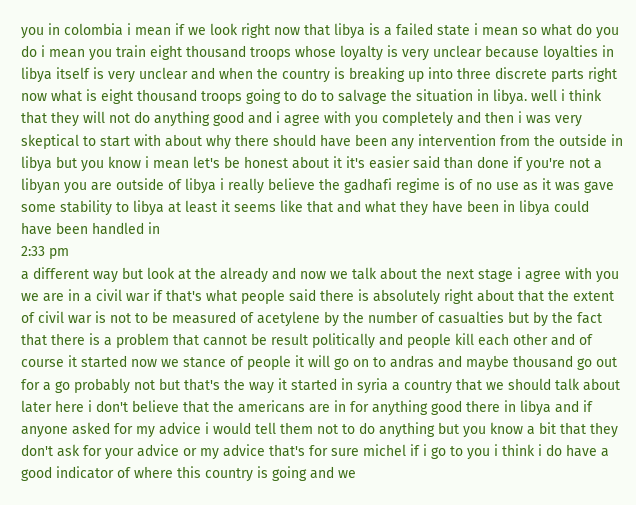you in colombia i mean if we look right now that libya is a failed state i mean so what do you do i mean you train eight thousand troops whose loyalty is very unclear because loyalties in libya itself is very unclear and when the country is breaking up into three discrete parts right now what is eight thousand troops going to do to salvage the situation in libya. well i think that they will not do anything good and i agree with you completely and then i was very skeptical to start with about why there should have been any intervention from the outside in libya but you know i mean let's be honest about it it's easier said than done if you're not a libyan you are outside of libya i really believe the gadhafi regime is of no use as it was gave some stability to libya at least it seems like that and what they have been in libya could have been handled in
2:33 pm
a different way but look at the already and now we talk about the next stage i agree with you we are in a civil war if that's what people said there is absolutely right about that the extent of civil war is not to be measured of acetylene by the number of casualties but by the fact that there is a problem that cannot be result politically and people kill each other and of course it started now we stance of people it will go on to andras and maybe thousand go out for a go probably not but that's the way it started in syria a country that we should talk about later here i don't believe that the americans are in for anything good there in libya and if anyone asked for my advice i would tell them not to do anything but you know a bit that they don't ask for your advice or my advice that's for sure michel if i go to you i think i do have a good indicator of where this country is going and we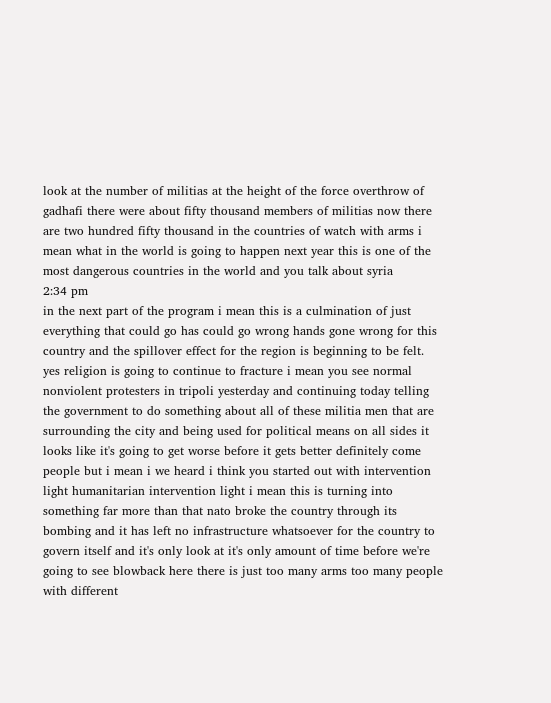look at the number of militias at the height of the force overthrow of gadhafi there were about fifty thousand members of militias now there are two hundred fifty thousand in the countries of watch with arms i mean what in the world is going to happen next year this is one of the most dangerous countries in the world and you talk about syria
2:34 pm
in the next part of the program i mean this is a culmination of just everything that could go has could go wrong hands gone wrong for this country and the spillover effect for the region is beginning to be felt. yes religion is going to continue to fracture i mean you see normal nonviolent protesters in tripoli yesterday and continuing today telling the government to do something about all of these militia men that are surrounding the city and being used for political means on all sides it looks like it's going to get worse before it gets better definitely come people but i mean i we heard i think you started out with intervention light humanitarian intervention light i mean this is turning into something far more than that nato broke the country through its bombing and it has left no infrastructure whatsoever for the country to govern itself and it's only look at it's only amount of time before we're going to see blowback here there is just too many arms too many people with different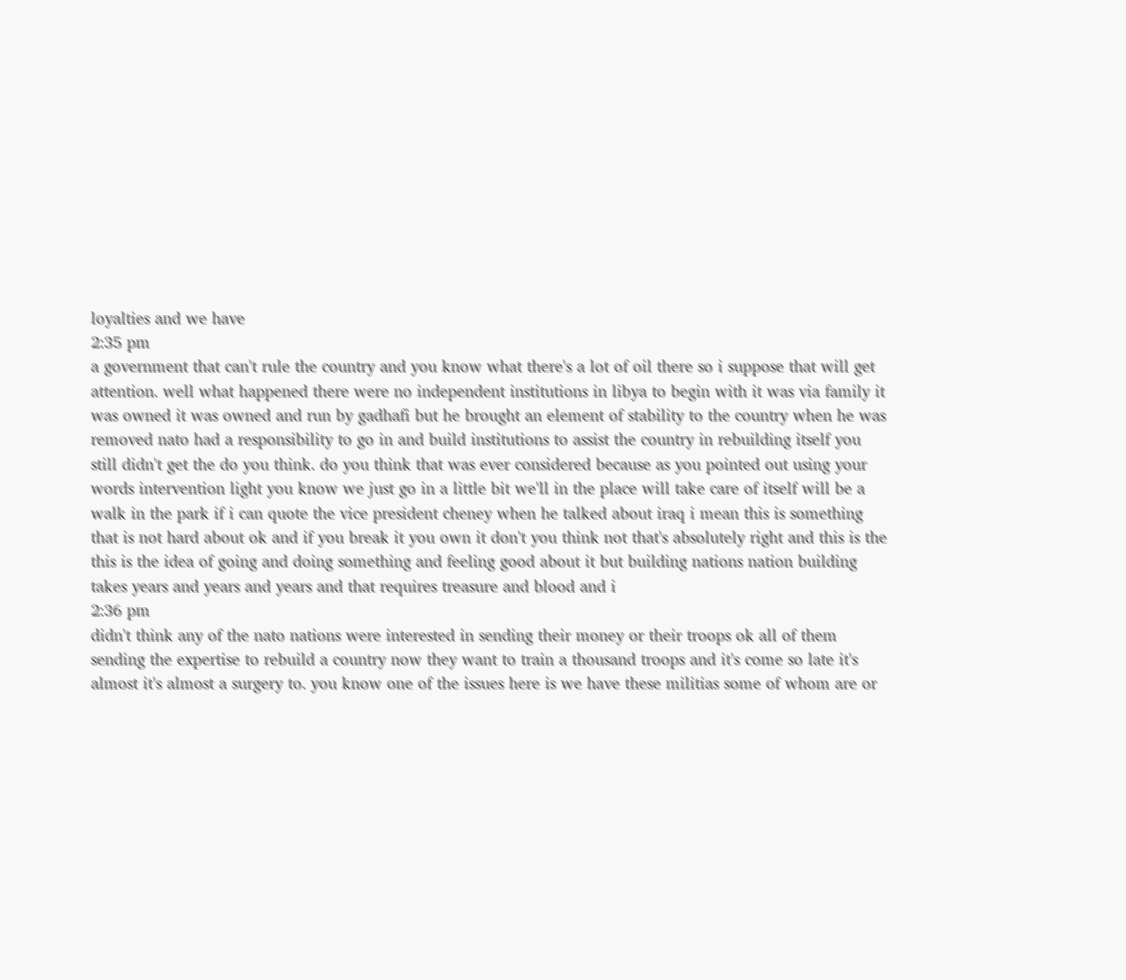loyalties and we have
2:35 pm
a government that can't rule the country and you know what there's a lot of oil there so i suppose that will get attention. well what happened there were no independent institutions in libya to begin with it was via family it was owned it was owned and run by gadhafi but he brought an element of stability to the country when he was removed nato had a responsibility to go in and build institutions to assist the country in rebuilding itself you still didn't get the do you think. do you think that was ever considered because as you pointed out using your words intervention light you know we just go in a little bit we'll in the place will take care of itself will be a walk in the park if i can quote the vice president cheney when he talked about iraq i mean this is something that is not hard about ok and if you break it you own it don't you think not that's absolutely right and this is the this is the idea of going and doing something and feeling good about it but building nations nation building takes years and years and years and that requires treasure and blood and i
2:36 pm
didn't think any of the nato nations were interested in sending their money or their troops ok all of them sending the expertise to rebuild a country now they want to train a thousand troops and it's come so late it's almost it's almost a surgery to. you know one of the issues here is we have these militias some of whom are or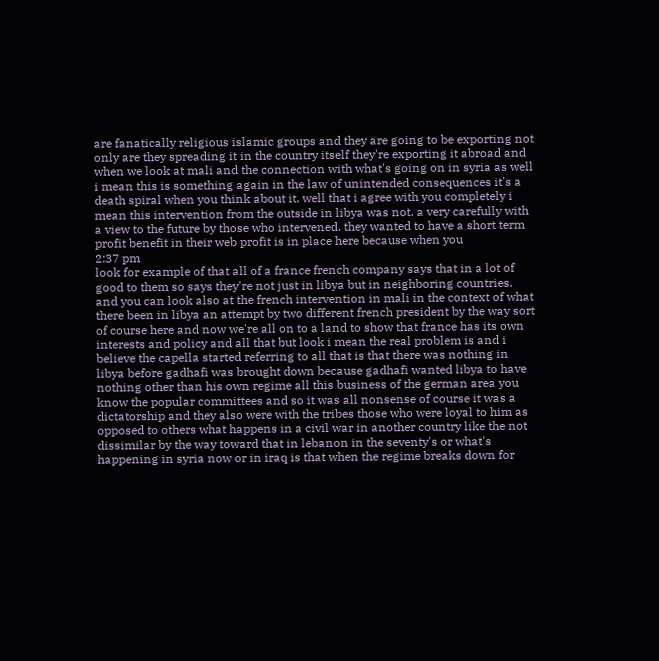are fanatically religious islamic groups and they are going to be exporting not only are they spreading it in the country itself they're exporting it abroad and when we look at mali and the connection with what's going on in syria as well i mean this is something again in the law of unintended consequences it's a death spiral when you think about it. well that i agree with you completely i mean this intervention from the outside in libya was not. a very carefully with a view to the future by those who intervened. they wanted to have a short term profit benefit in their web profit is in place here because when you
2:37 pm
look for example of that all of a france french company says that in a lot of good to them so says they're not just in libya but in neighboring countries. and you can look also at the french intervention in mali in the context of what there been in libya an attempt by two different french president by the way sort of course here and now we're all on to a land to show that france has its own interests and policy and all that but look i mean the real problem is and i believe the capella started referring to all that is that there was nothing in libya before gadhafi was brought down because gadhafi wanted libya to have nothing other than his own regime all this business of the german area you know the popular committees and so it was all nonsense of course it was a dictatorship and they also were with the tribes those who were loyal to him as opposed to others what happens in a civil war in another country like the not dissimilar by the way toward that in lebanon in the seventy's or what's happening in syria now or in iraq is that when the regime breaks down for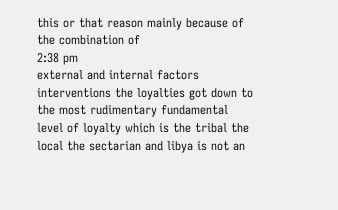this or that reason mainly because of the combination of
2:38 pm
external and internal factors interventions the loyalties got down to the most rudimentary fundamental level of loyalty which is the tribal the local the sectarian and libya is not an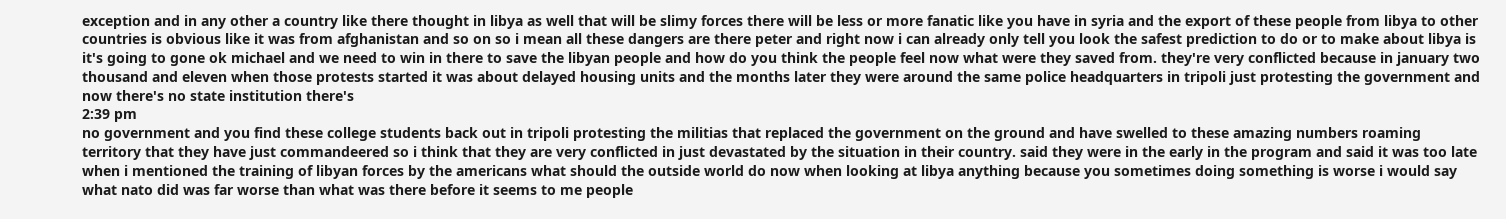exception and in any other a country like there thought in libya as well that will be slimy forces there will be less or more fanatic like you have in syria and the export of these people from libya to other countries is obvious like it was from afghanistan and so on so i mean all these dangers are there peter and right now i can already only tell you look the safest prediction to do or to make about libya is it's going to gone ok michael and we need to win in there to save the libyan people and how do you think the people feel now what were they saved from. they're very conflicted because in january two thousand and eleven when those protests started it was about delayed housing units and the months later they were around the same police headquarters in tripoli just protesting the government and now there's no state institution there's
2:39 pm
no government and you find these college students back out in tripoli protesting the militias that replaced the government on the ground and have swelled to these amazing numbers roaming territory that they have just commandeered so i think that they are very conflicted in just devastated by the situation in their country. said they were in the early in the program and said it was too late when i mentioned the training of libyan forces by the americans what should the outside world do now when looking at libya anything because you sometimes doing something is worse i would say what nato did was far worse than what was there before it seems to me people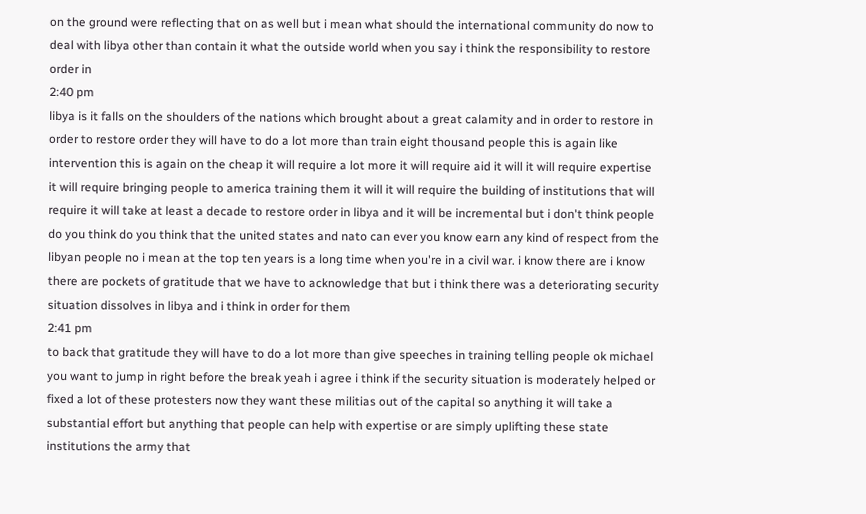on the ground were reflecting that on as well but i mean what should the international community do now to deal with libya other than contain it what the outside world when you say i think the responsibility to restore order in
2:40 pm
libya is it falls on the shoulders of the nations which brought about a great calamity and in order to restore in order to restore order they will have to do a lot more than train eight thousand people this is again like intervention this is again on the cheap it will require a lot more it will require aid it will it will require expertise it will require bringing people to america training them it will it will require the building of institutions that will require it will take at least a decade to restore order in libya and it will be incremental but i don't think people do you think do you think that the united states and nato can ever you know earn any kind of respect from the libyan people no i mean at the top ten years is a long time when you're in a civil war. i know there are i know there are pockets of gratitude that we have to acknowledge that but i think there was a deteriorating security situation dissolves in libya and i think in order for them
2:41 pm
to back that gratitude they will have to do a lot more than give speeches in training telling people ok michael you want to jump in right before the break yeah i agree i think if the security situation is moderately helped or fixed a lot of these protesters now they want these militias out of the capital so anything it will take a substantial effort but anything that people can help with expertise or are simply uplifting these state institutions the army that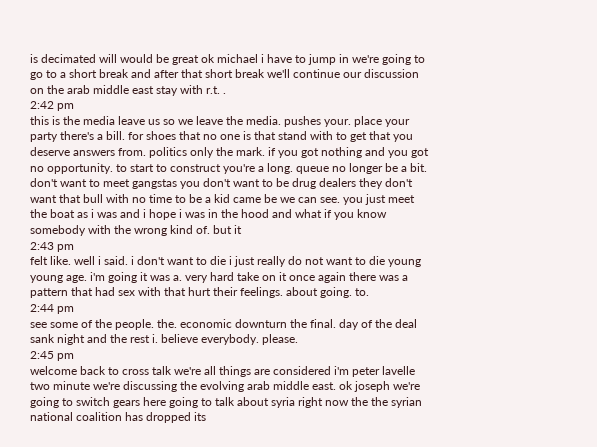is decimated will would be great ok michael i have to jump in we're going to go to a short break and after that short break we'll continue our discussion on the arab middle east stay with r.t. .
2:42 pm
this is the media leave us so we leave the media. pushes your. place your party there's a bill. for shoes that no one is that stand with to get that you deserve answers from. politics only the mark. if you got nothing and you got no opportunity. to start to construct you're a long. queue no longer be a bit. don't want to meet gangstas you don't want to be drug dealers they don't want that bull with no time to be a kid came be we can see. you just meet the boat as i was and i hope i was in the hood and what if you know somebody with the wrong kind of. but it
2:43 pm
felt like. well i said. i don't want to die i just really do not want to die young young age. i'm going it was a. very hard take on it once again there was a pattern that had sex with that hurt their feelings. about going. to.
2:44 pm
see some of the people. the. economic downturn the final. day of the deal sank night and the rest i. believe everybody. please.
2:45 pm
welcome back to cross talk we're all things are considered i'm peter lavelle two minute we're discussing the evolving arab middle east. ok joseph we're going to switch gears here going to talk about syria right now the the syrian national coalition has dropped its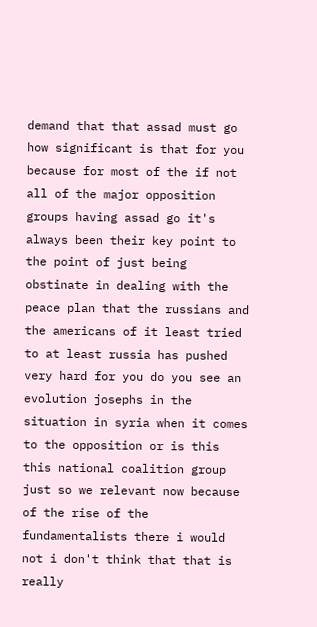demand that that assad must go how significant is that for you because for most of the if not all of the major opposition groups having assad go it's always been their key point to the point of just being obstinate in dealing with the peace plan that the russians and the americans of it least tried to at least russia has pushed very hard for you do you see an evolution josephs in the situation in syria when it comes to the opposition or is this this national coalition group just so we relevant now because of the rise of the fundamentalists there i would not i don't think that that is really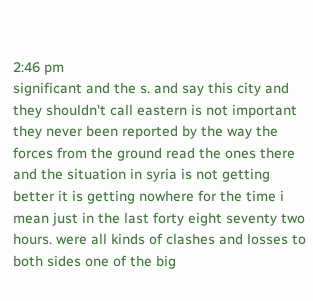2:46 pm
significant and the s. and say this city and they shouldn't call eastern is not important they never been reported by the way the forces from the ground read the ones there and the situation in syria is not getting better it is getting nowhere for the time i mean just in the last forty eight seventy two hours. were all kinds of clashes and losses to both sides one of the big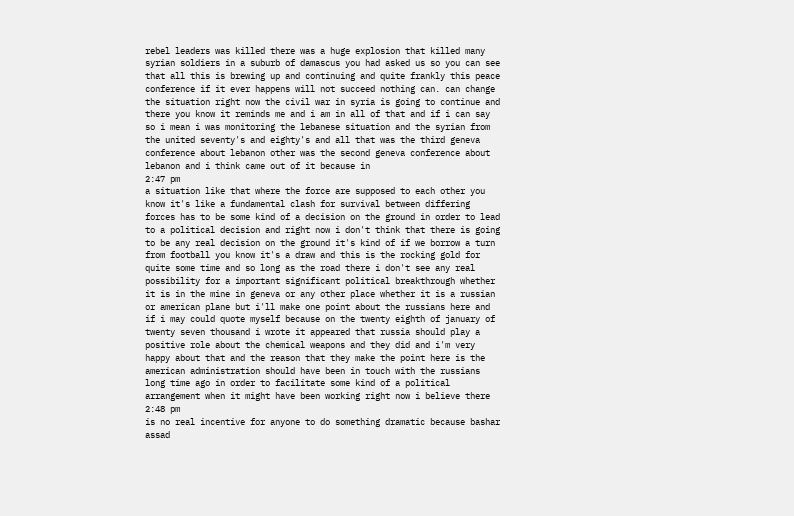rebel leaders was killed there was a huge explosion that killed many syrian soldiers in a suburb of damascus you had asked us so you can see that all this is brewing up and continuing and quite frankly this peace conference if it ever happens will not succeed nothing can. can change the situation right now the civil war in syria is going to continue and there you know it reminds me and i am in all of that and if i can say so i mean i was monitoring the lebanese situation and the syrian from the united seventy's and eighty's and all that was the third geneva conference about lebanon other was the second geneva conference about lebanon and i think came out of it because in
2:47 pm
a situation like that where the force are supposed to each other you know it's like a fundamental clash for survival between differing forces has to be some kind of a decision on the ground in order to lead to a political decision and right now i don't think that there is going to be any real decision on the ground it's kind of if we borrow a turn from football you know it's a draw and this is the rocking gold for quite some time and so long as the road there i don't see any real possibility for a important significant political breakthrough whether it is in the mine in geneva or any other place whether it is a russian or american plane but i'll make one point about the russians here and if i may could quote myself because on the twenty eighth of january of twenty seven thousand i wrote it appeared that russia should play a positive role about the chemical weapons and they did and i'm very happy about that and the reason that they make the point here is the american administration should have been in touch with the russians long time ago in order to facilitate some kind of a political arrangement when it might have been working right now i believe there
2:48 pm
is no real incentive for anyone to do something dramatic because bashar assad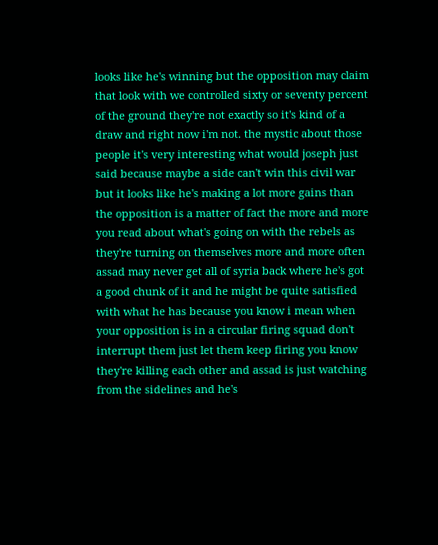looks like he's winning but the opposition may claim that look with we controlled sixty or seventy percent of the ground they're not exactly so it's kind of a draw and right now i'm not. the mystic about those people it's very interesting what would joseph just said because maybe a side can't win this civil war but it looks like he's making a lot more gains than the opposition is a matter of fact the more and more you read about what's going on with the rebels as they're turning on themselves more and more often assad may never get all of syria back where he's got a good chunk of it and he might be quite satisfied with what he has because you know i mean when your opposition is in a circular firing squad don't interrupt them just let them keep firing you know they're killing each other and assad is just watching from the sidelines and he's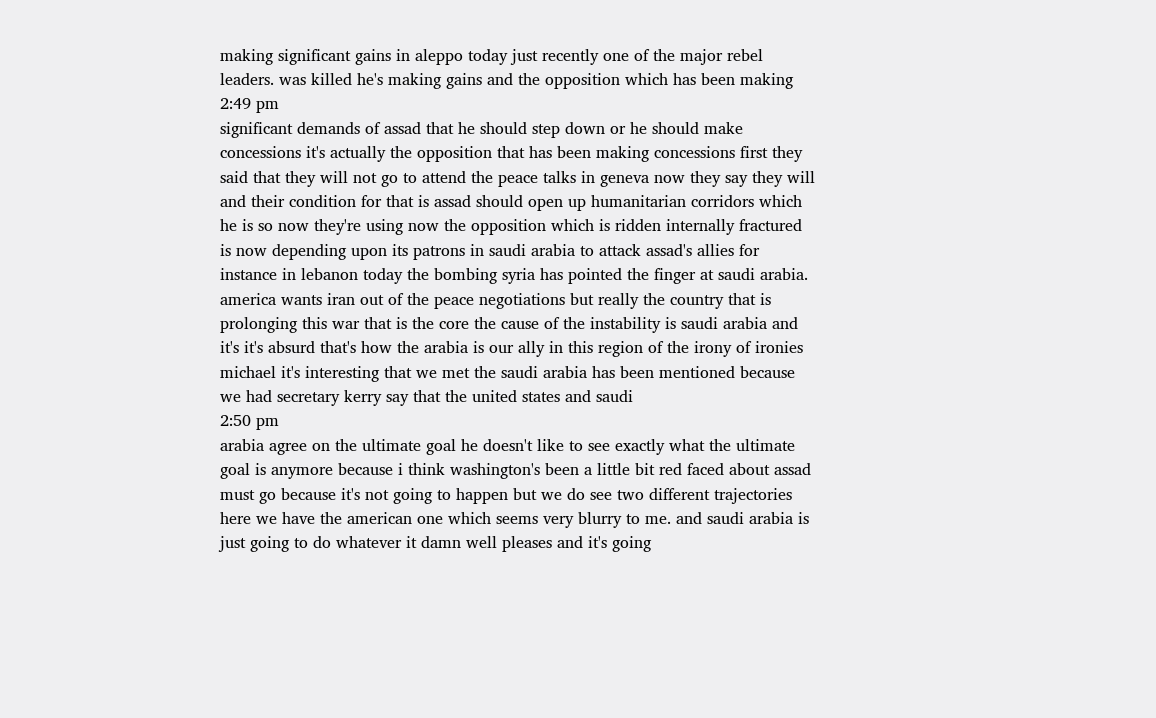making significant gains in aleppo today just recently one of the major rebel leaders. was killed he's making gains and the opposition which has been making
2:49 pm
significant demands of assad that he should step down or he should make concessions it's actually the opposition that has been making concessions first they said that they will not go to attend the peace talks in geneva now they say they will and their condition for that is assad should open up humanitarian corridors which he is so now they're using now the opposition which is ridden internally fractured is now depending upon its patrons in saudi arabia to attack assad's allies for instance in lebanon today the bombing syria has pointed the finger at saudi arabia. america wants iran out of the peace negotiations but really the country that is prolonging this war that is the core the cause of the instability is saudi arabia and it's it's absurd that's how the arabia is our ally in this region of the irony of ironies michael it's interesting that we met the saudi arabia has been mentioned because we had secretary kerry say that the united states and saudi
2:50 pm
arabia agree on the ultimate goal he doesn't like to see exactly what the ultimate goal is anymore because i think washington's been a little bit red faced about assad must go because it's not going to happen but we do see two different trajectories here we have the american one which seems very blurry to me. and saudi arabia is just going to do whatever it damn well pleases and it's going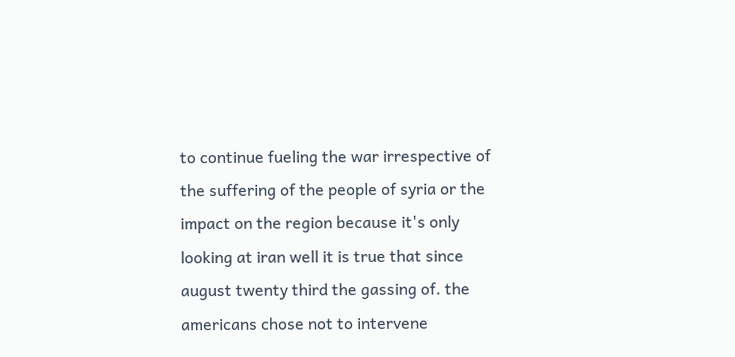to continue fueling the war irrespective of the suffering of the people of syria or the impact on the region because it's only looking at iran well it is true that since august twenty third the gassing of. the americans chose not to intervene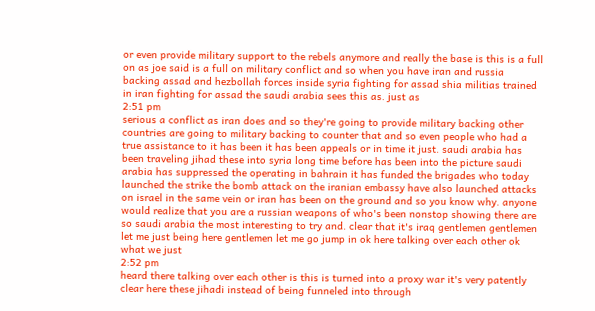or even provide military support to the rebels anymore and really the base is this is a full on as joe said is a full on military conflict and so when you have iran and russia backing assad and hezbollah forces inside syria fighting for assad shia militias trained in iran fighting for assad the saudi arabia sees this as. just as
2:51 pm
serious a conflict as iran does and so they're going to provide military backing other countries are going to military backing to counter that and so even people who had a true assistance to it has been it has been appeals or in time it just. saudi arabia has been traveling jihad these into syria long time before has been into the picture saudi arabia has suppressed the operating in bahrain it has funded the brigades who today launched the strike the bomb attack on the iranian embassy have also launched attacks on israel in the same vein or iran has been on the ground and so you know why. anyone would realize that you are a russian weapons of who's been nonstop showing there are so saudi arabia the most interesting to try and. clear that it's iraq gentlemen gentlemen let me just being here gentlemen let me go jump in ok here talking over each other ok what we just
2:52 pm
heard there talking over each other is this is turned into a proxy war it's very patently clear here these jihadi instead of being funneled into through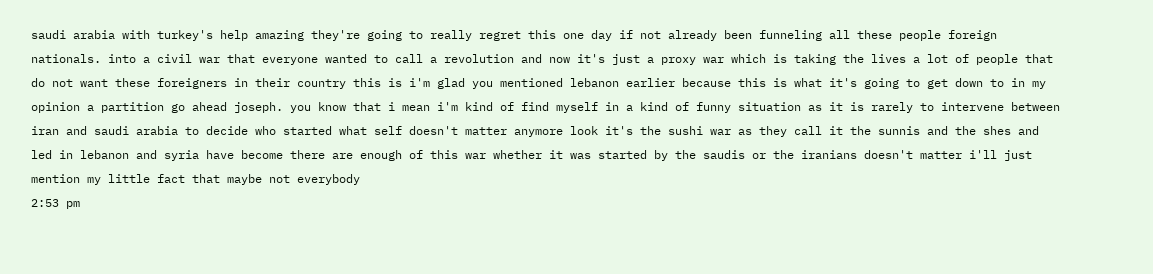saudi arabia with turkey's help amazing they're going to really regret this one day if not already been funneling all these people foreign nationals. into a civil war that everyone wanted to call a revolution and now it's just a proxy war which is taking the lives a lot of people that do not want these foreigners in their country this is i'm glad you mentioned lebanon earlier because this is what it's going to get down to in my opinion a partition go ahead joseph. you know that i mean i'm kind of find myself in a kind of funny situation as it is rarely to intervene between iran and saudi arabia to decide who started what self doesn't matter anymore look it's the sushi war as they call it the sunnis and the shes and led in lebanon and syria have become there are enough of this war whether it was started by the saudis or the iranians doesn't matter i'll just mention my little fact that maybe not everybody
2:53 pm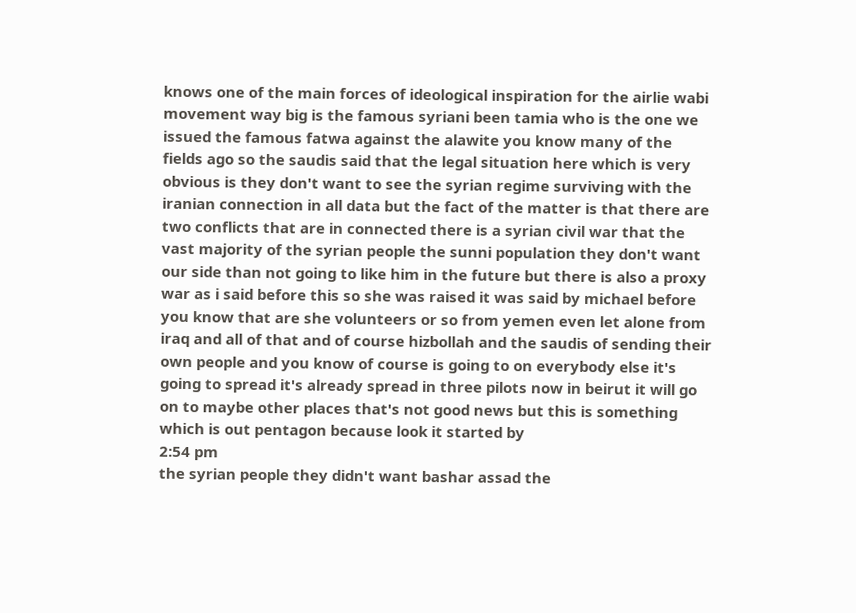knows one of the main forces of ideological inspiration for the airlie wabi movement way big is the famous syriani been tamia who is the one we issued the famous fatwa against the alawite you know many of the fields ago so the saudis said that the legal situation here which is very obvious is they don't want to see the syrian regime surviving with the iranian connection in all data but the fact of the matter is that there are two conflicts that are in connected there is a syrian civil war that the vast majority of the syrian people the sunni population they don't want our side than not going to like him in the future but there is also a proxy war as i said before this so she was raised it was said by michael before you know that are she volunteers or so from yemen even let alone from iraq and all of that and of course hizbollah and the saudis of sending their own people and you know of course is going to on everybody else it's going to spread it's already spread in three pilots now in beirut it will go on to maybe other places that's not good news but this is something which is out pentagon because look it started by
2:54 pm
the syrian people they didn't want bashar assad the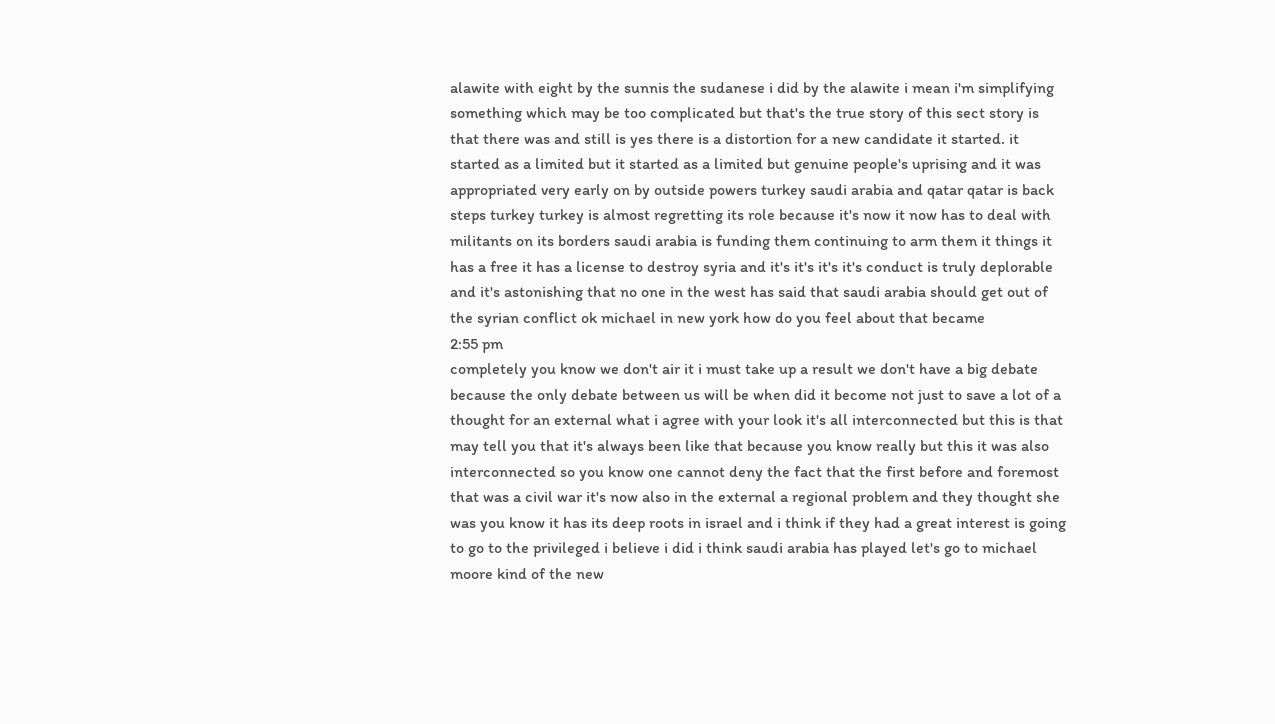alawite with eight by the sunnis the sudanese i did by the alawite i mean i'm simplifying something which may be too complicated but that's the true story of this sect story is that there was and still is yes there is a distortion for a new candidate it started. it started as a limited but it started as a limited but genuine people's uprising and it was appropriated very early on by outside powers turkey saudi arabia and qatar qatar is back steps turkey turkey is almost regretting its role because it's now it now has to deal with militants on its borders saudi arabia is funding them continuing to arm them it things it has a free it has a license to destroy syria and it's it's it's it's conduct is truly deplorable and it's astonishing that no one in the west has said that saudi arabia should get out of the syrian conflict ok michael in new york how do you feel about that became
2:55 pm
completely you know we don't air it i must take up a result we don't have a big debate because the only debate between us will be when did it become not just to save a lot of a thought for an external what i agree with your look it's all interconnected but this is that may tell you that it's always been like that because you know really but this it was also interconnected so you know one cannot deny the fact that the first before and foremost that was a civil war it's now also in the external a regional problem and they thought she was you know it has its deep roots in israel and i think if they had a great interest is going to go to the privileged i believe i did i think saudi arabia has played let's go to michael moore kind of the new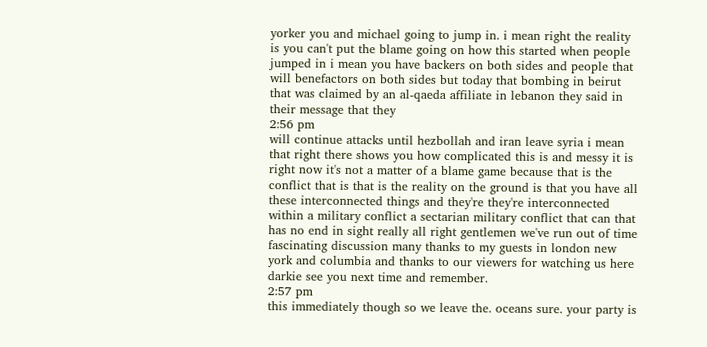yorker you and michael going to jump in. i mean right the reality is you can't put the blame going on how this started when people jumped in i mean you have backers on both sides and people that will benefactors on both sides but today that bombing in beirut that was claimed by an al-qaeda affiliate in lebanon they said in their message that they
2:56 pm
will continue attacks until hezbollah and iran leave syria i mean that right there shows you how complicated this is and messy it is right now it's not a matter of a blame game because that is the conflict that is that is the reality on the ground is that you have all these interconnected things and they're they're interconnected within a military conflict a sectarian military conflict that can that has no end in sight really all right gentlemen we've run out of time fascinating discussion many thanks to my guests in london new york and columbia and thanks to our viewers for watching us here darkie see you next time and remember.
2:57 pm
this immediately though so we leave the. oceans sure. your party is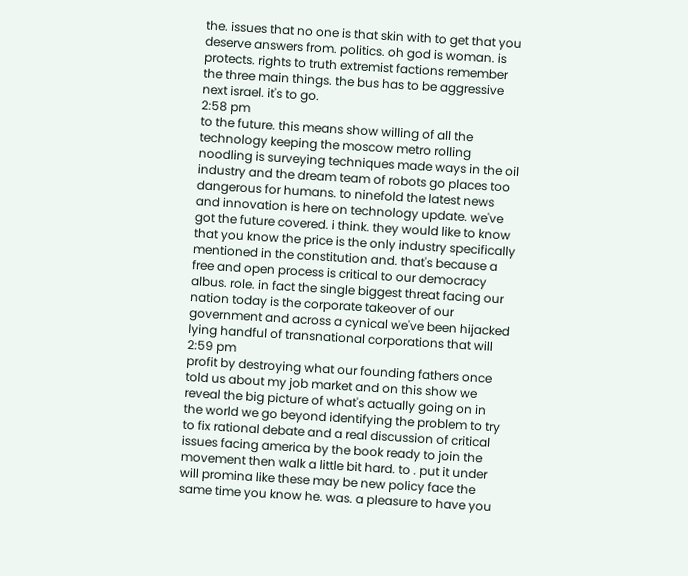the. issues that no one is that skin with to get that you deserve answers from. politics. oh god is woman. is protects. rights to truth extremist factions remember the three main things. the bus has to be aggressive next israel. it's to go.
2:58 pm
to the future. this means show willing of all the technology keeping the moscow metro rolling noodling is surveying techniques made ways in the oil industry and the dream team of robots go places too dangerous for humans. to ninefold the latest news and innovation is here on technology update. we've got the future covered. i think. they would like to know that you know the price is the only industry specifically mentioned in the constitution and. that's because a free and open process is critical to our democracy albus. role. in fact the single biggest threat facing our nation today is the corporate takeover of our government and across a cynical we've been hijacked lying handful of transnational corporations that will
2:59 pm
profit by destroying what our founding fathers once told us about my job market and on this show we reveal the big picture of what's actually going on in the world we go beyond identifying the problem to try to fix rational debate and a real discussion of critical issues facing america by the book ready to join the movement then walk a little bit hard. to . put it under will promina like these may be new policy face the same time you know he. was. a pleasure to have you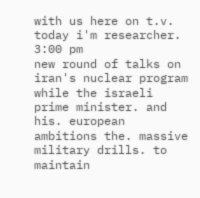with us here on t.v. today i'm researcher.
3:00 pm
new round of talks on iran's nuclear program while the israeli prime minister. and his. european ambitions the. massive military drills. to maintain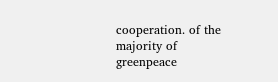cooperation. of the majority of greenpeace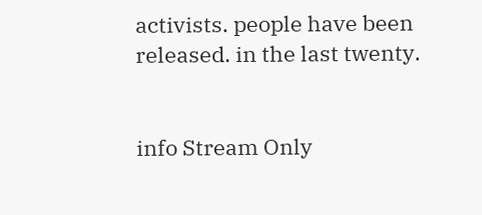activists. people have been released. in the last twenty.


info Stream Only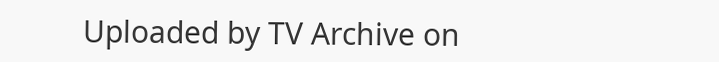Uploaded by TV Archive on